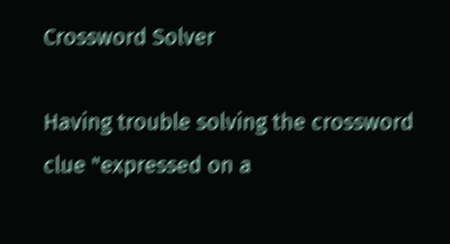Crossword Solver

Having trouble solving the crossword clue "expressed on a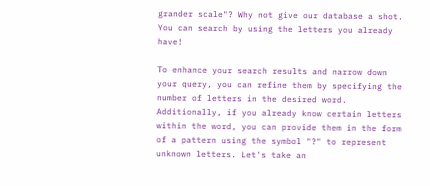grander scale"? Why not give our database a shot. You can search by using the letters you already have!

To enhance your search results and narrow down your query, you can refine them by specifying the number of letters in the desired word. Additionally, if you already know certain letters within the word, you can provide them in the form of a pattern using the symbol "?" to represent unknown letters. Let's take an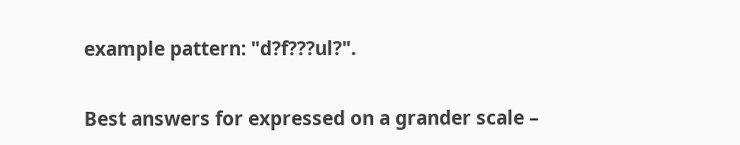example pattern: "d?f???ul?".

Best answers for expressed on a grander scale –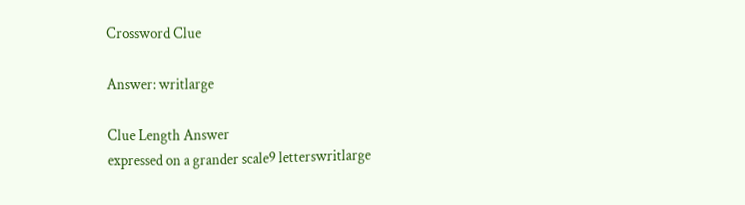Crossword Clue

Answer: writlarge

Clue Length Answer
expressed on a grander scale9 letterswritlarge